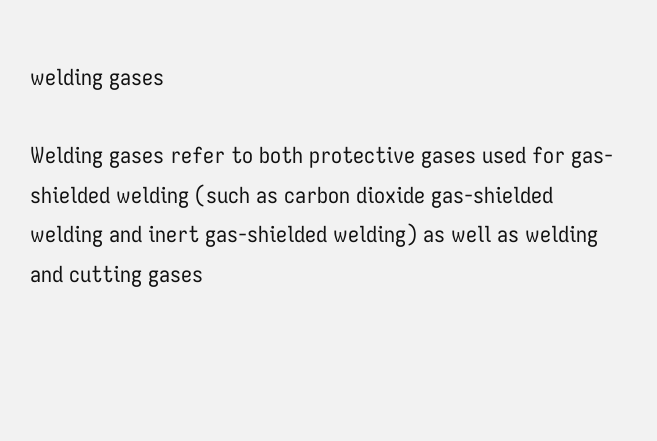welding gases

Welding gases refer to both protective gases used for gas-shielded welding (such as carbon dioxide gas-shielded welding and inert gas-shielded welding) as well as welding and cutting gases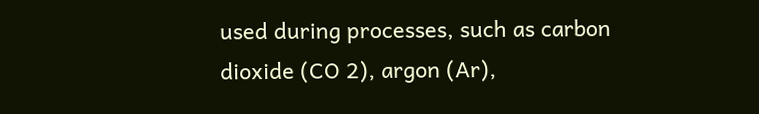used during processes, such as carbon dioxide (CO 2), argon (Ar),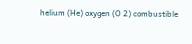helium (He) oxygen (O 2) combustible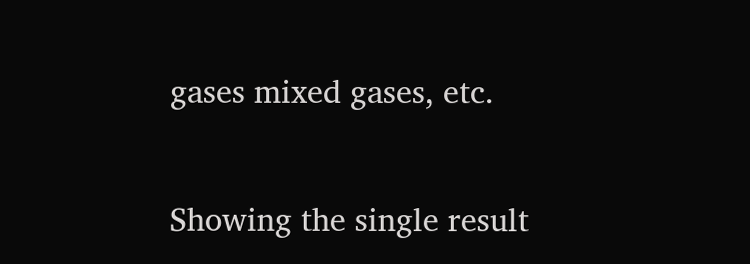gases mixed gases, etc.

Showing the single result